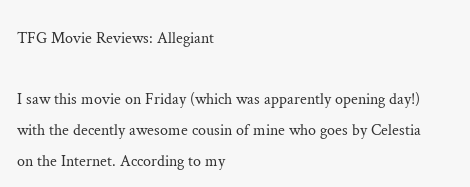TFG Movie Reviews: Allegiant

I saw this movie on Friday (which was apparently opening day!) with the decently awesome cousin of mine who goes by Celestia on the Internet. According to my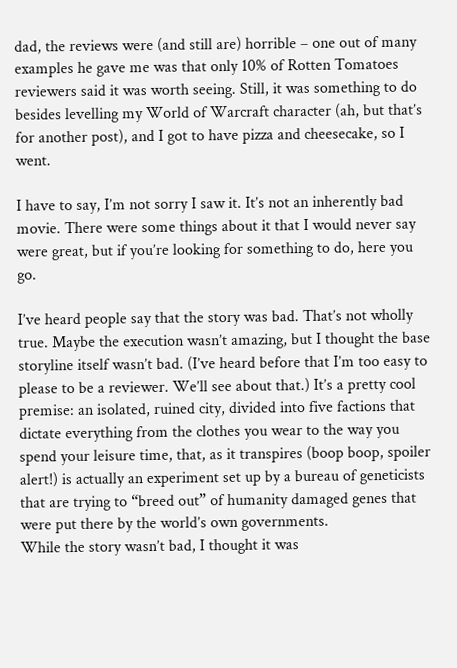dad, the reviews were (and still are) horrible – one out of many examples he gave me was that only 10% of Rotten Tomatoes reviewers said it was worth seeing. Still, it was something to do besides levelling my World of Warcraft character (ah, but that’s for another post), and I got to have pizza and cheesecake, so I went.

I have to say, I’m not sorry I saw it. It’s not an inherently bad movie. There were some things about it that I would never say were great, but if you’re looking for something to do, here you go.

I’ve heard people say that the story was bad. That’s not wholly true. Maybe the execution wasn’t amazing, but I thought the base storyline itself wasn’t bad. (I’ve heard before that I’m too easy to please to be a reviewer. We’ll see about that.) It’s a pretty cool premise: an isolated, ruined city, divided into five factions that dictate everything from the clothes you wear to the way you spend your leisure time, that, as it transpires (boop boop, spoiler alert!) is actually an experiment set up by a bureau of geneticists that are trying to “breed out” of humanity damaged genes that were put there by the world’s own governments.
While the story wasn’t bad, I thought it was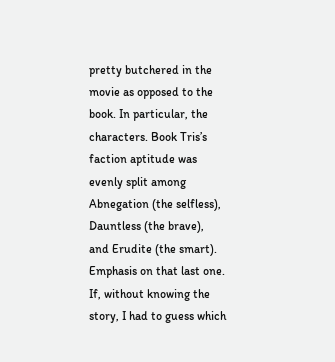pretty butchered in the movie as opposed to the book. In particular, the characters. Book Tris’s faction aptitude was evenly split among Abnegation (the selfless), Dauntless (the brave), and Erudite (the smart). Emphasis on that last one. If, without knowing the story, I had to guess which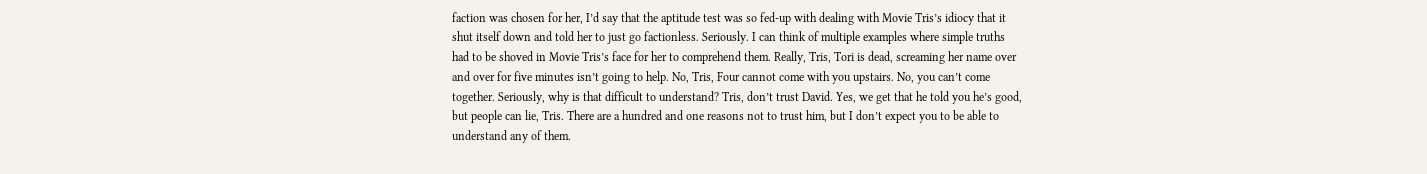faction was chosen for her, I’d say that the aptitude test was so fed-up with dealing with Movie Tris’s idiocy that it shut itself down and told her to just go factionless. Seriously. I can think of multiple examples where simple truths had to be shoved in Movie Tris’s face for her to comprehend them. Really, Tris, Tori is dead, screaming her name over and over for five minutes isn’t going to help. No, Tris, Four cannot come with you upstairs. No, you can’t come together. Seriously, why is that difficult to understand? Tris, don’t trust David. Yes, we get that he told you he’s good, but people can lie, Tris. There are a hundred and one reasons not to trust him, but I don’t expect you to be able to understand any of them.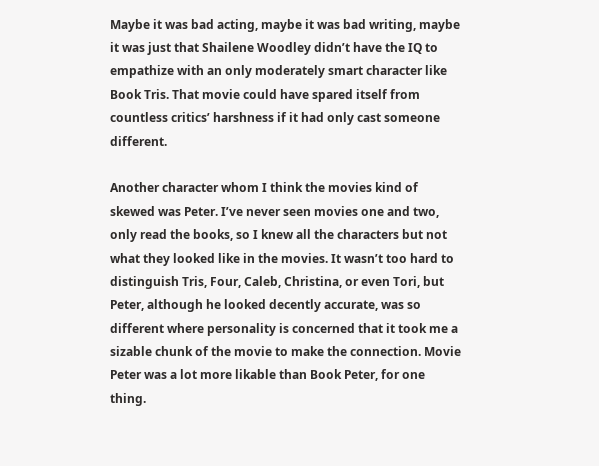Maybe it was bad acting, maybe it was bad writing, maybe it was just that Shailene Woodley didn’t have the IQ to empathize with an only moderately smart character like Book Tris. That movie could have spared itself from countless critics’ harshness if it had only cast someone different.

Another character whom I think the movies kind of skewed was Peter. I’ve never seen movies one and two, only read the books, so I knew all the characters but not what they looked like in the movies. It wasn’t too hard to distinguish Tris, Four, Caleb, Christina, or even Tori, but Peter, although he looked decently accurate, was so different where personality is concerned that it took me a sizable chunk of the movie to make the connection. Movie Peter was a lot more likable than Book Peter, for one thing.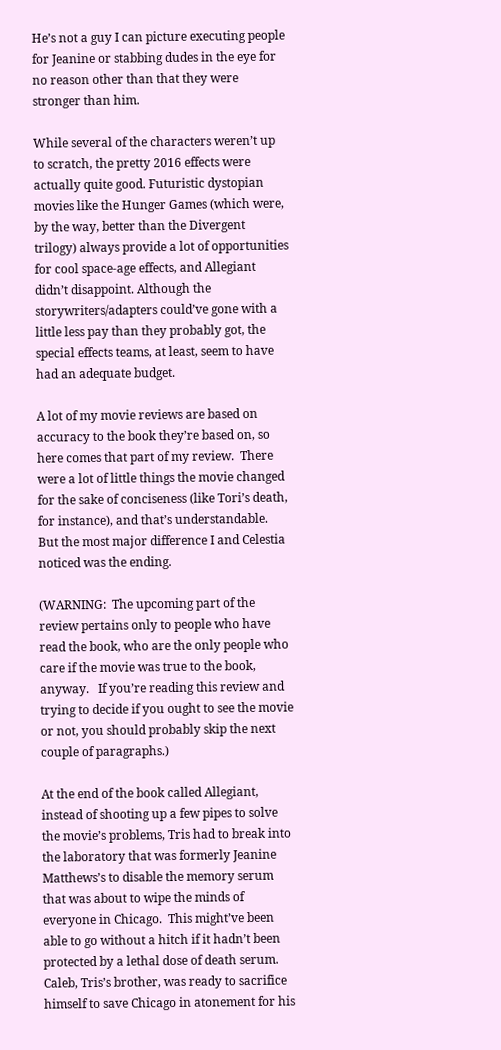He’s not a guy I can picture executing people for Jeanine or stabbing dudes in the eye for no reason other than that they were stronger than him.

While several of the characters weren’t up to scratch, the pretty 2016 effects were actually quite good. Futuristic dystopian movies like the Hunger Games (which were, by the way, better than the Divergent trilogy) always provide a lot of opportunities for cool space-age effects, and Allegiant didn’t disappoint. Although the storywriters/adapters could’ve gone with a little less pay than they probably got, the special effects teams, at least, seem to have had an adequate budget.

A lot of my movie reviews are based on accuracy to the book they’re based on, so here comes that part of my review.  There were a lot of little things the movie changed for the sake of conciseness (like Tori’s death, for instance), and that’s understandable.  But the most major difference I and Celestia noticed was the ending.

(WARNING:  The upcoming part of the review pertains only to people who have read the book, who are the only people who care if the movie was true to the book, anyway.   If you’re reading this review and trying to decide if you ought to see the movie or not, you should probably skip the next couple of paragraphs.)

At the end of the book called Allegiant, instead of shooting up a few pipes to solve the movie’s problems, Tris had to break into the laboratory that was formerly Jeanine Matthews’s to disable the memory serum that was about to wipe the minds of everyone in Chicago.  This might’ve been able to go without a hitch if it hadn’t been protected by a lethal dose of death serum.  Caleb, Tris’s brother, was ready to sacrifice himself to save Chicago in atonement for his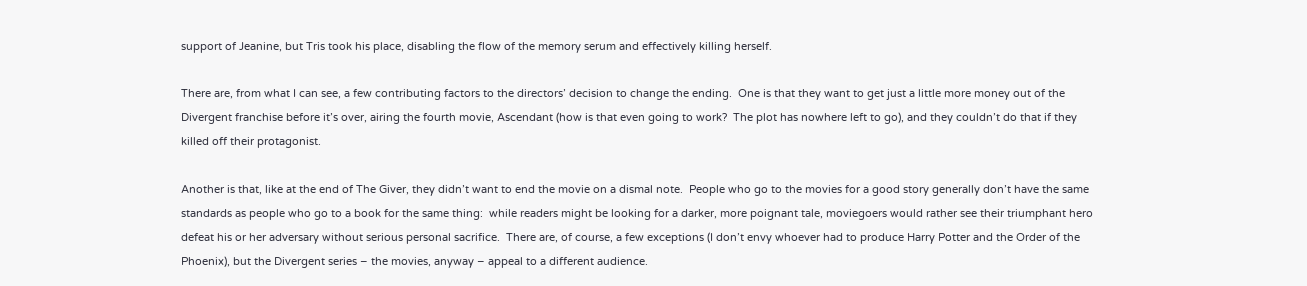support of Jeanine, but Tris took his place, disabling the flow of the memory serum and effectively killing herself.

There are, from what I can see, a few contributing factors to the directors’ decision to change the ending.  One is that they want to get just a little more money out of the Divergent franchise before it’s over, airing the fourth movie, Ascendant (how is that even going to work?  The plot has nowhere left to go), and they couldn’t do that if they killed off their protagonist.

Another is that, like at the end of The Giver, they didn’t want to end the movie on a dismal note.  People who go to the movies for a good story generally don’t have the same standards as people who go to a book for the same thing:  while readers might be looking for a darker, more poignant tale, moviegoers would rather see their triumphant hero defeat his or her adversary without serious personal sacrifice.  There are, of course, a few exceptions (I don’t envy whoever had to produce Harry Potter and the Order of the Phoenix), but the Divergent series – the movies, anyway – appeal to a different audience.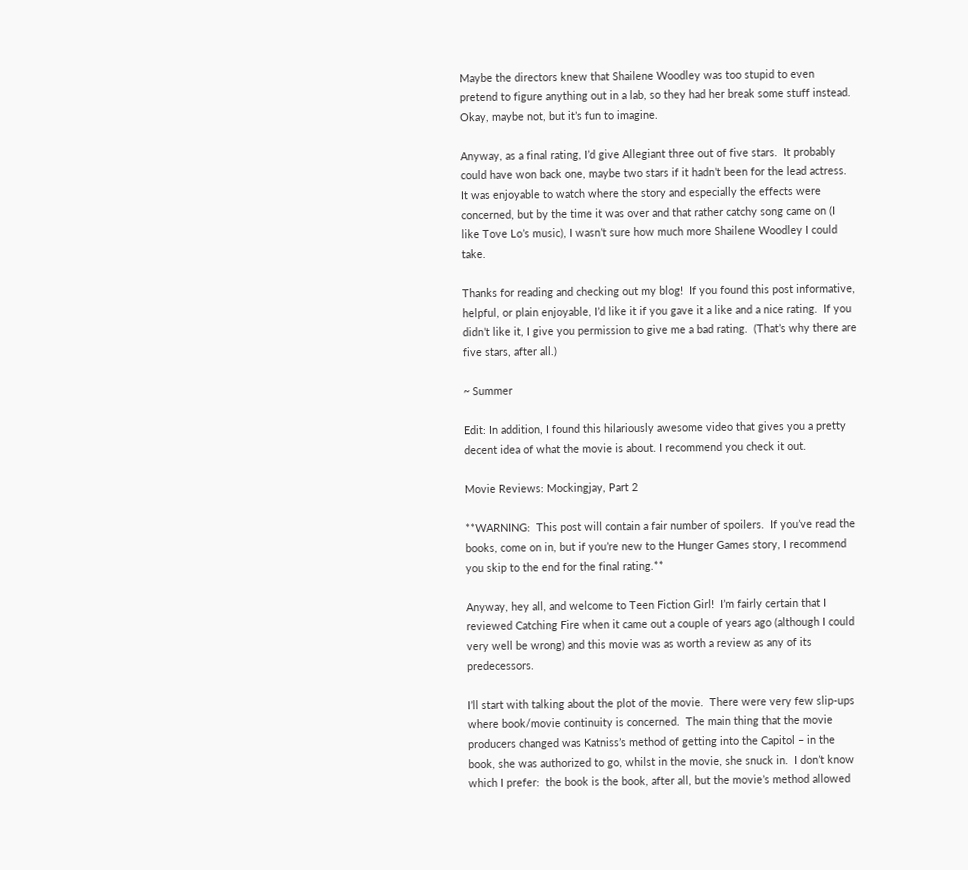Maybe the directors knew that Shailene Woodley was too stupid to even pretend to figure anything out in a lab, so they had her break some stuff instead.  Okay, maybe not, but it’s fun to imagine.

Anyway, as a final rating, I’d give Allegiant three out of five stars.  It probably could have won back one, maybe two stars if it hadn’t been for the lead actress.  It was enjoyable to watch where the story and especially the effects were concerned, but by the time it was over and that rather catchy song came on (I like Tove Lo’s music), I wasn’t sure how much more Shailene Woodley I could take.

Thanks for reading and checking out my blog!  If you found this post informative, helpful, or plain enjoyable, I’d like it if you gave it a like and a nice rating.  If you didn’t like it, I give you permission to give me a bad rating.  (That’s why there are five stars, after all.)

~ Summer

Edit: In addition, I found this hilariously awesome video that gives you a pretty decent idea of what the movie is about. I recommend you check it out.

Movie Reviews: Mockingjay, Part 2

**WARNING:  This post will contain a fair number of spoilers.  If you’ve read the books, come on in, but if you’re new to the Hunger Games story, I recommend you skip to the end for the final rating.**

Anyway, hey all, and welcome to Teen Fiction Girl!  I’m fairly certain that I reviewed Catching Fire when it came out a couple of years ago (although I could very well be wrong) and this movie was as worth a review as any of its predecessors.

I’ll start with talking about the plot of the movie.  There were very few slip-ups where book/movie continuity is concerned.  The main thing that the movie producers changed was Katniss’s method of getting into the Capitol – in the book, she was authorized to go, whilst in the movie, she snuck in.  I don’t know which I prefer:  the book is the book, after all, but the movie’s method allowed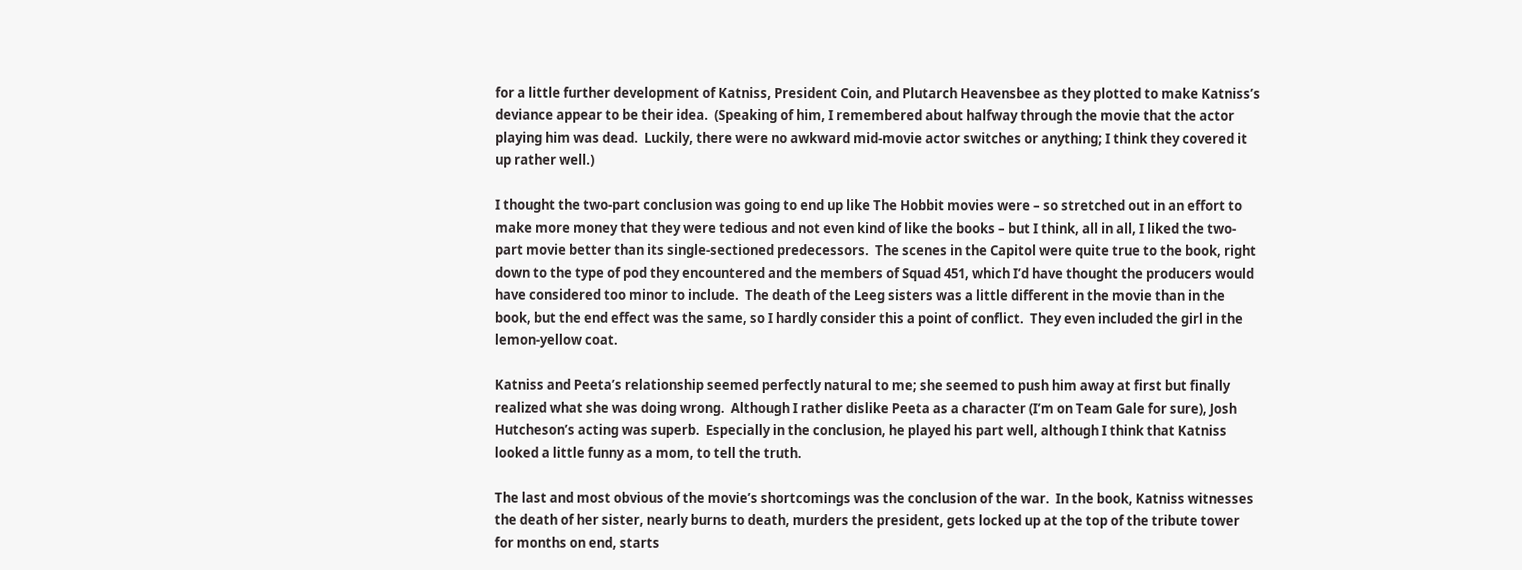for a little further development of Katniss, President Coin, and Plutarch Heavensbee as they plotted to make Katniss’s deviance appear to be their idea.  (Speaking of him, I remembered about halfway through the movie that the actor playing him was dead.  Luckily, there were no awkward mid-movie actor switches or anything; I think they covered it up rather well.)

I thought the two-part conclusion was going to end up like The Hobbit movies were – so stretched out in an effort to make more money that they were tedious and not even kind of like the books – but I think, all in all, I liked the two-part movie better than its single-sectioned predecessors.  The scenes in the Capitol were quite true to the book, right down to the type of pod they encountered and the members of Squad 451, which I’d have thought the producers would have considered too minor to include.  The death of the Leeg sisters was a little different in the movie than in the book, but the end effect was the same, so I hardly consider this a point of conflict.  They even included the girl in the lemon-yellow coat.

Katniss and Peeta’s relationship seemed perfectly natural to me; she seemed to push him away at first but finally realized what she was doing wrong.  Although I rather dislike Peeta as a character (I’m on Team Gale for sure), Josh Hutcheson’s acting was superb.  Especially in the conclusion, he played his part well, although I think that Katniss looked a little funny as a mom, to tell the truth.

The last and most obvious of the movie’s shortcomings was the conclusion of the war.  In the book, Katniss witnesses the death of her sister, nearly burns to death, murders the president, gets locked up at the top of the tribute tower for months on end, starts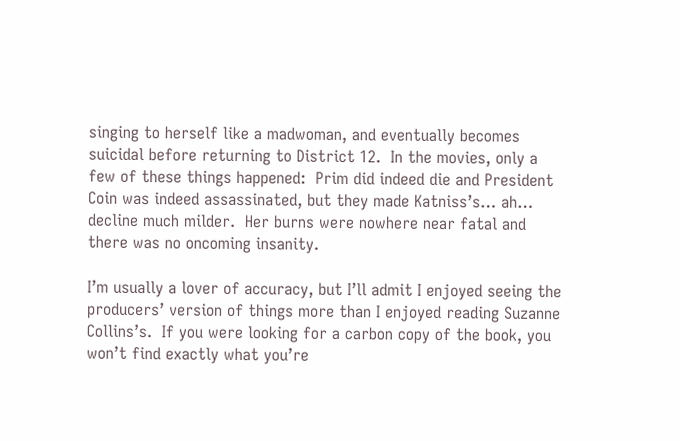singing to herself like a madwoman, and eventually becomes suicidal before returning to District 12.  In the movies, only a few of these things happened:  Prim did indeed die and President Coin was indeed assassinated, but they made Katniss’s… ah… decline much milder.  Her burns were nowhere near fatal and there was no oncoming insanity.

I’m usually a lover of accuracy, but I’ll admit I enjoyed seeing the producers’ version of things more than I enjoyed reading Suzanne Collins’s.  If you were looking for a carbon copy of the book, you won’t find exactly what you’re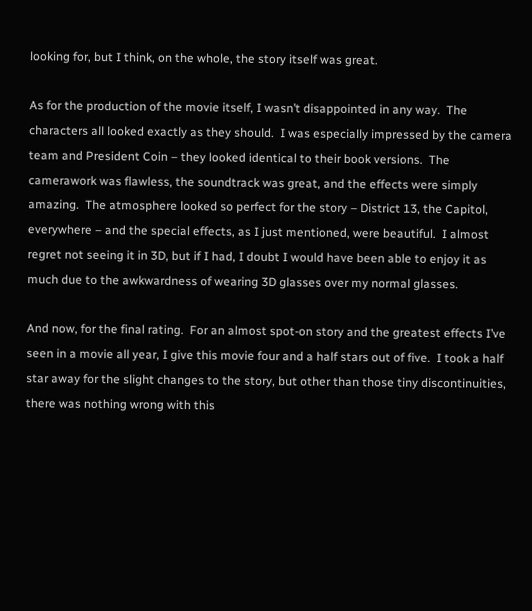looking for, but I think, on the whole, the story itself was great.

As for the production of the movie itself, I wasn’t disappointed in any way.  The characters all looked exactly as they should.  I was especially impressed by the camera team and President Coin – they looked identical to their book versions.  The camerawork was flawless, the soundtrack was great, and the effects were simply amazing.  The atmosphere looked so perfect for the story – District 13, the Capitol, everywhere – and the special effects, as I just mentioned, were beautiful.  I almost regret not seeing it in 3D, but if I had, I doubt I would have been able to enjoy it as much due to the awkwardness of wearing 3D glasses over my normal glasses.

And now, for the final rating.  For an almost spot-on story and the greatest effects I’ve seen in a movie all year, I give this movie four and a half stars out of five.  I took a half star away for the slight changes to the story, but other than those tiny discontinuities, there was nothing wrong with this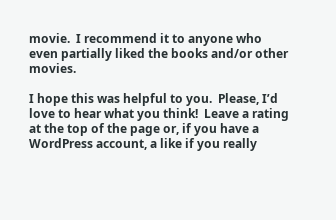movie.  I recommend it to anyone who even partially liked the books and/or other movies.

I hope this was helpful to you.  Please, I’d love to hear what you think!  Leave a rating at the top of the page or, if you have a WordPress account, a like if you really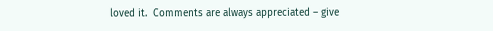loved it.  Comments are always appreciated – give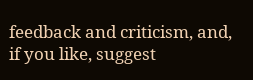feedback and criticism, and, if you like, suggest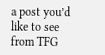a post you’d like to see from TFG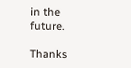in the future.

Thanks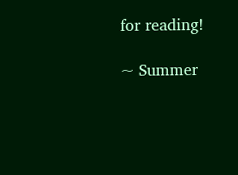for reading!

~ Summer